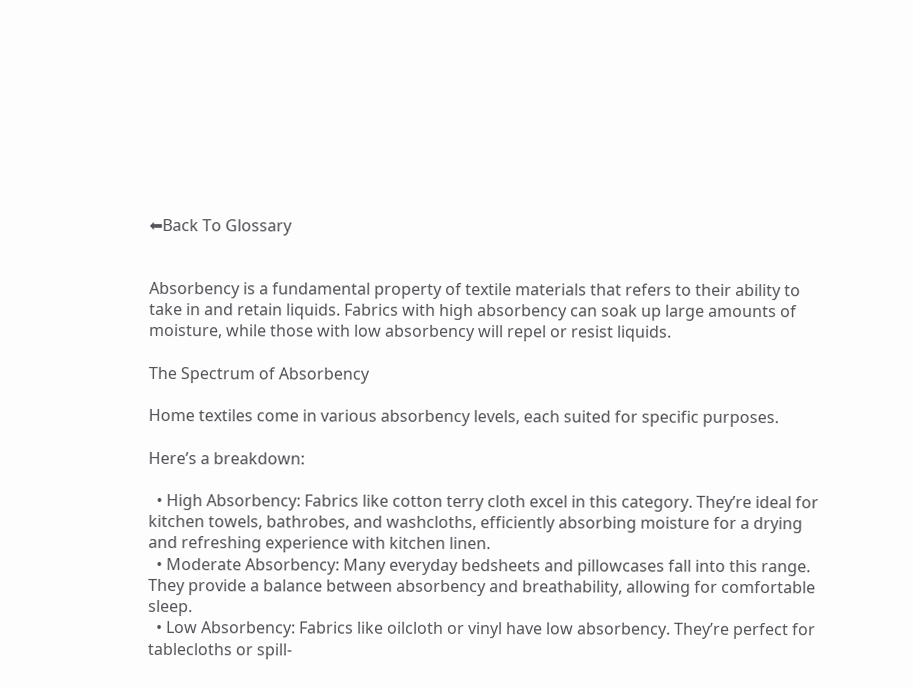⬅Back To Glossary


Absorbency is a fundamental property of textile materials that refers to their ability to take in and retain liquids. Fabrics with high absorbency can soak up large amounts of moisture, while those with low absorbency will repel or resist liquids.

The Spectrum of Absorbency

Home textiles come in various absorbency levels, each suited for specific purposes.

Here’s a breakdown:

  • High Absorbency: Fabrics like cotton terry cloth excel in this category. They’re ideal for kitchen towels, bathrobes, and washcloths, efficiently absorbing moisture for a drying and refreshing experience with kitchen linen.
  • Moderate Absorbency: Many everyday bedsheets and pillowcases fall into this range. They provide a balance between absorbency and breathability, allowing for comfortable sleep.
  • Low Absorbency: Fabrics like oilcloth or vinyl have low absorbency. They’re perfect for tablecloths or spill-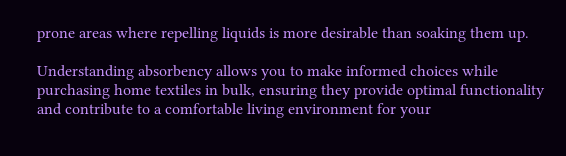prone areas where repelling liquids is more desirable than soaking them up.

Understanding absorbency allows you to make informed choices while purchasing home textiles in bulk, ensuring they provide optimal functionality and contribute to a comfortable living environment for your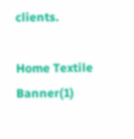clients.

Home Textile Banner(1)